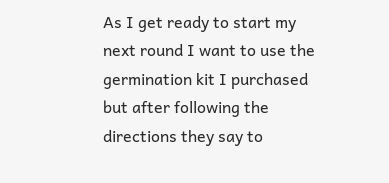As I get ready to start my next round I want to use the germination kit I purchased but after following the directions they say to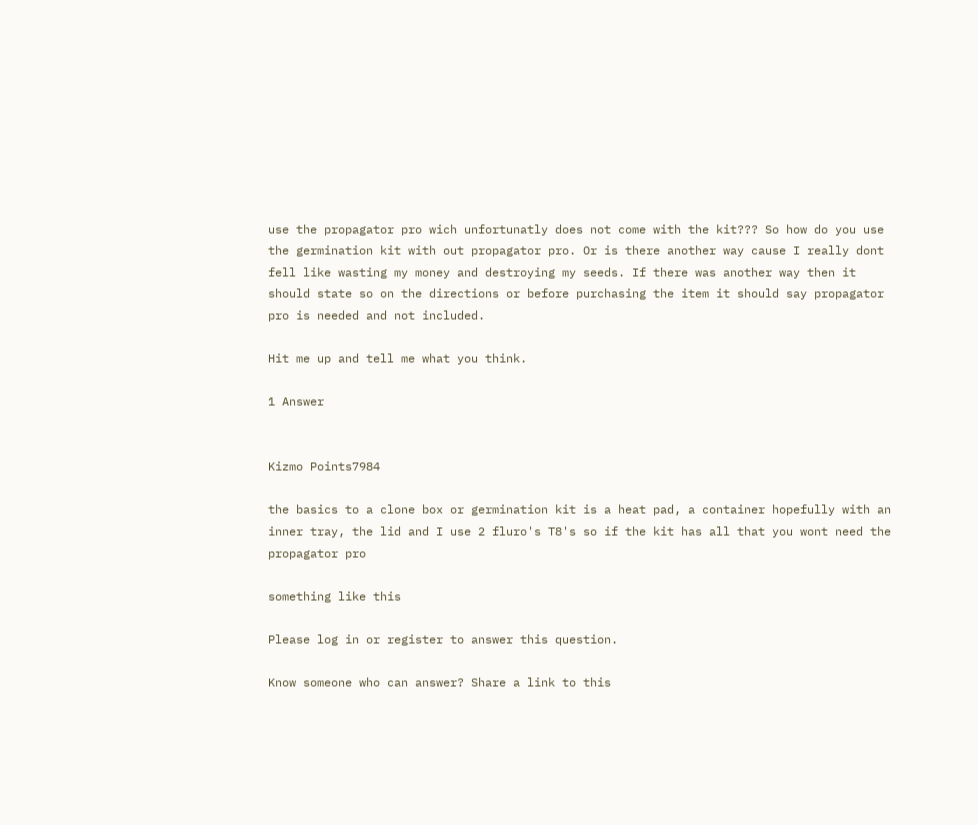use the propagator pro wich unfortunatly does not come with the kit??? So how do you use the germination kit with out propagator pro. Or is there another way cause I really dont fell like wasting my money and destroying my seeds. If there was another way then it should state so on the directions or before purchasing the item it should say propagator pro is needed and not included.

Hit me up and tell me what you think.

1 Answer


Kizmo Points7984

the basics to a clone box or germination kit is a heat pad, a container hopefully with an inner tray, the lid and I use 2 fluro's T8's so if the kit has all that you wont need the propagator pro

something like this

Please log in or register to answer this question.

Know someone who can answer? Share a link to this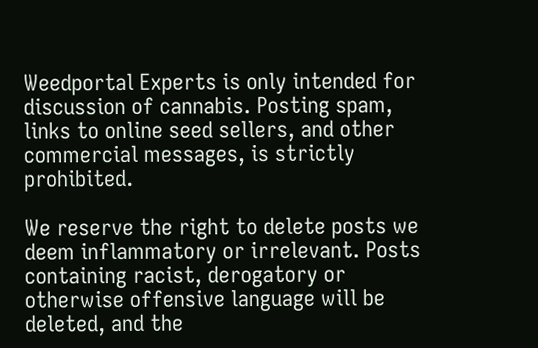Weedportal Experts is only intended for discussion of cannabis. Posting spam, links to online seed sellers, and other commercial messages, is strictly prohibited.

We reserve the right to delete posts we deem inflammatory or irrelevant. Posts containing racist, derogatory or otherwise offensive language will be deleted, and the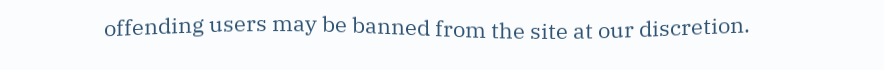offending users may be banned from the site at our discretion.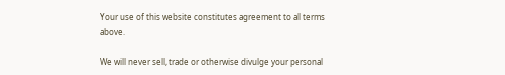Your use of this website constitutes agreement to all terms above.

We will never sell, trade or otherwise divulge your personal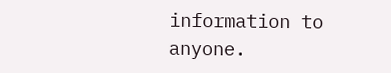information to anyone.